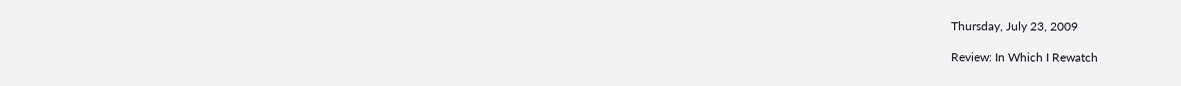Thursday, July 23, 2009

Review: In Which I Rewatch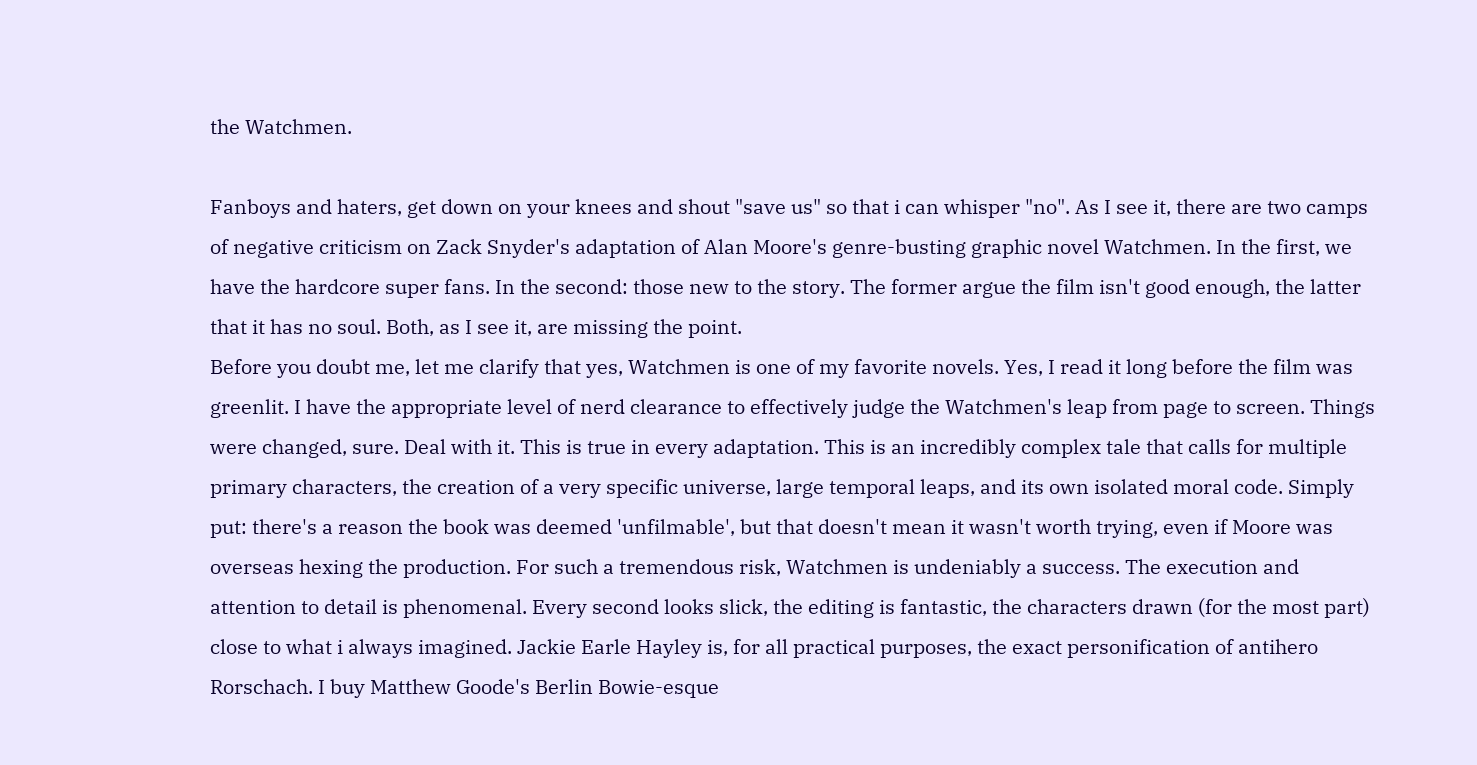the Watchmen.

Fanboys and haters, get down on your knees and shout "save us" so that i can whisper "no". As I see it, there are two camps of negative criticism on Zack Snyder's adaptation of Alan Moore's genre-busting graphic novel Watchmen. In the first, we have the hardcore super fans. In the second: those new to the story. The former argue the film isn't good enough, the latter that it has no soul. Both, as I see it, are missing the point.
Before you doubt me, let me clarify that yes, Watchmen is one of my favorite novels. Yes, I read it long before the film was greenlit. I have the appropriate level of nerd clearance to effectively judge the Watchmen's leap from page to screen. Things were changed, sure. Deal with it. This is true in every adaptation. This is an incredibly complex tale that calls for multiple primary characters, the creation of a very specific universe, large temporal leaps, and its own isolated moral code. Simply put: there's a reason the book was deemed 'unfilmable', but that doesn't mean it wasn't worth trying, even if Moore was overseas hexing the production. For such a tremendous risk, Watchmen is undeniably a success. The execution and attention to detail is phenomenal. Every second looks slick, the editing is fantastic, the characters drawn (for the most part) close to what i always imagined. Jackie Earle Hayley is, for all practical purposes, the exact personification of antihero Rorschach. I buy Matthew Goode's Berlin Bowie-esque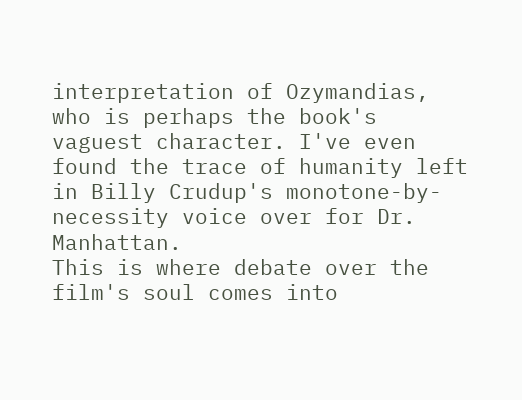interpretation of Ozymandias, who is perhaps the book's vaguest character. I've even found the trace of humanity left in Billy Crudup's monotone-by-necessity voice over for Dr. Manhattan.
This is where debate over the film's soul comes into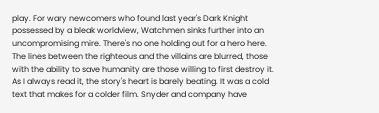play. For wary newcomers who found last year's Dark Knight possessed by a bleak worldview, Watchmen sinks further into an uncompromising mire. There's no one holding out for a hero here. The lines between the righteous and the villains are blurred, those with the ability to save humanity are those willing to first destroy it. As I always read it, the story's heart is barely beating. It was a cold text that makes for a colder film. Snyder and company have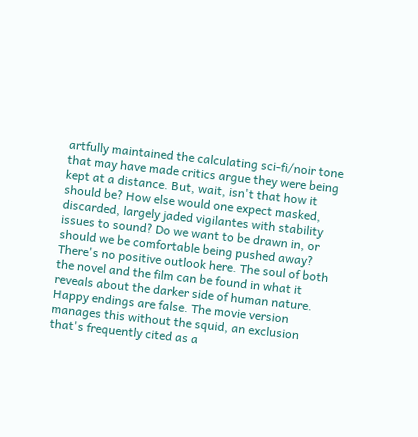artfully maintained the calculating sci-fi/noir tone that may have made critics argue they were being kept at a distance. But, wait, isn't that how it should be? How else would one expect masked, discarded, largely jaded vigilantes with stability issues to sound? Do we want to be drawn in, or should we be comfortable being pushed away? There's no positive outlook here. The soul of both the novel and the film can be found in what it reveals about the darker side of human nature. Happy endings are false. The movie version manages this without the squid, an exclusion that's frequently cited as a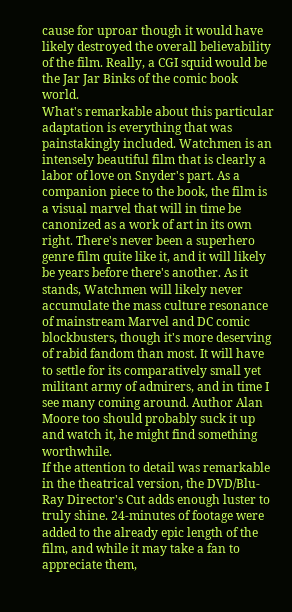cause for uproar though it would have likely destroyed the overall believability of the film. Really, a CGI squid would be the Jar Jar Binks of the comic book world.
What's remarkable about this particular adaptation is everything that was painstakingly included. Watchmen is an intensely beautiful film that is clearly a labor of love on Snyder's part. As a companion piece to the book, the film is a visual marvel that will in time be canonized as a work of art in its own right. There's never been a superhero genre film quite like it, and it will likely be years before there's another. As it stands, Watchmen will likely never accumulate the mass culture resonance of mainstream Marvel and DC comic blockbusters, though it's more deserving of rabid fandom than most. It will have to settle for its comparatively small yet militant army of admirers, and in time I see many coming around. Author Alan Moore too should probably suck it up and watch it, he might find something worthwhile.
If the attention to detail was remarkable in the theatrical version, the DVD/Blu-Ray Director's Cut adds enough luster to truly shine. 24-minutes of footage were added to the already epic length of the film, and while it may take a fan to appreciate them,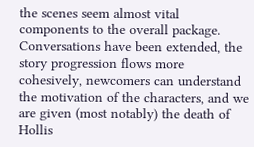the scenes seem almost vital components to the overall package. Conversations have been extended, the story progression flows more cohesively, newcomers can understand the motivation of the characters, and we are given (most notably) the death of Hollis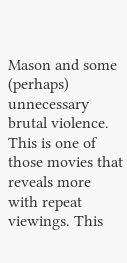Mason and some (perhaps) unnecessary brutal violence. This is one of those movies that reveals more with repeat viewings. This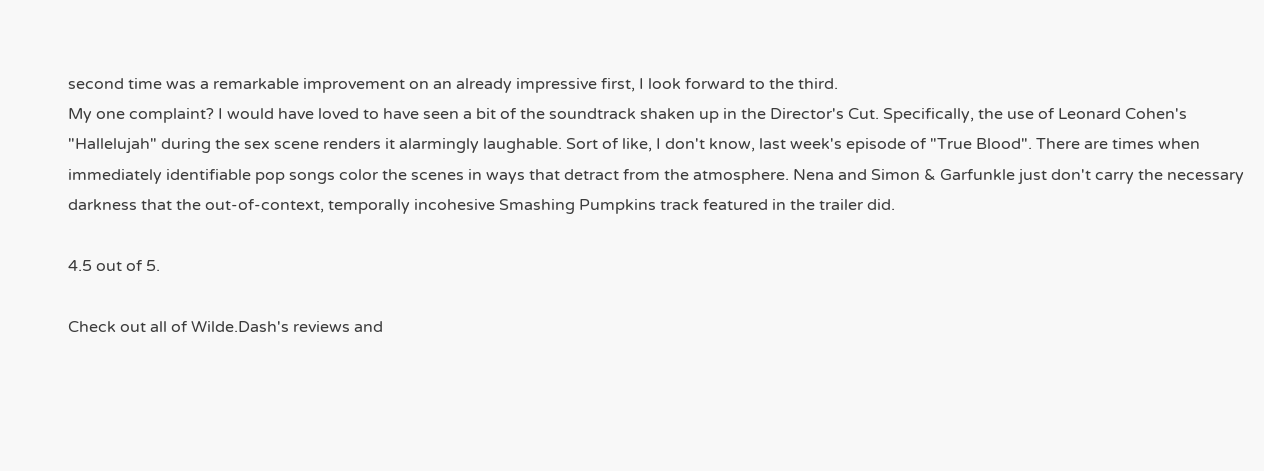second time was a remarkable improvement on an already impressive first, I look forward to the third.
My one complaint? I would have loved to have seen a bit of the soundtrack shaken up in the Director's Cut. Specifically, the use of Leonard Cohen's "Hallelujah" during the sex scene renders it alarmingly laughable. Sort of like, I don't know, last week's episode of "True Blood". There are times when immediately identifiable pop songs color the scenes in ways that detract from the atmosphere. Nena and Simon & Garfunkle just don't carry the necessary darkness that the out-of-context, temporally incohesive Smashing Pumpkins track featured in the trailer did.

4.5 out of 5.

Check out all of Wilde.Dash's reviews and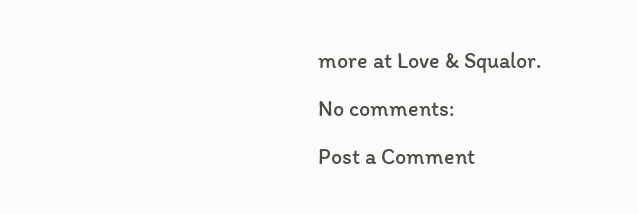more at Love & Squalor.

No comments:

Post a Comment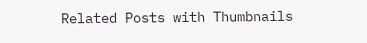Related Posts with Thumbnails